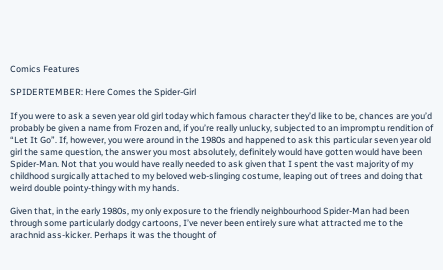Comics Features

SPIDERTEMBER: Here Comes the Spider-Girl

If you were to ask a seven year old girl today which famous character they’d like to be, chances are you’d probably be given a name from Frozen and, if you’re really unlucky, subjected to an impromptu rendition of “Let It Go”. If, however, you were around in the 1980s and happened to ask this particular seven year old girl the same question, the answer you most absolutely, definitely would have gotten would have been Spider-Man. Not that you would have really needed to ask given that I spent the vast majority of my childhood surgically attached to my beloved web-slinging costume, leaping out of trees and doing that weird double pointy-thingy with my hands.

Given that, in the early 1980s, my only exposure to the friendly neighbourhood Spider-Man had been through some particularly dodgy cartoons, I’ve never been entirely sure what attracted me to the arachnid ass-kicker. Perhaps it was the thought of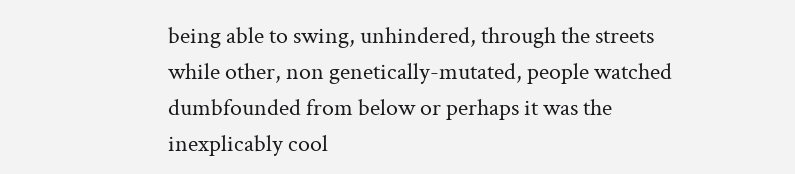being able to swing, unhindered, through the streets while other, non genetically-mutated, people watched dumbfounded from below or perhaps it was the inexplicably cool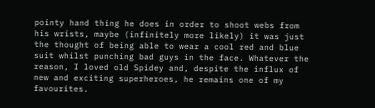pointy hand thing he does in order to shoot webs from his wrists, maybe (infinitely more likely) it was just the thought of being able to wear a cool red and blue suit whilst punching bad guys in the face. Whatever the reason, I loved old Spidey and, despite the influx of new and exciting superheroes, he remains one of my favourites.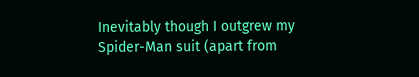Inevitably though I outgrew my Spider-Man suit (apart from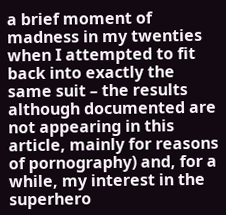a brief moment of madness in my twenties when I attempted to fit back into exactly the same suit – the results although documented are not appearing in this article, mainly for reasons of pornography) and, for a while, my interest in the superhero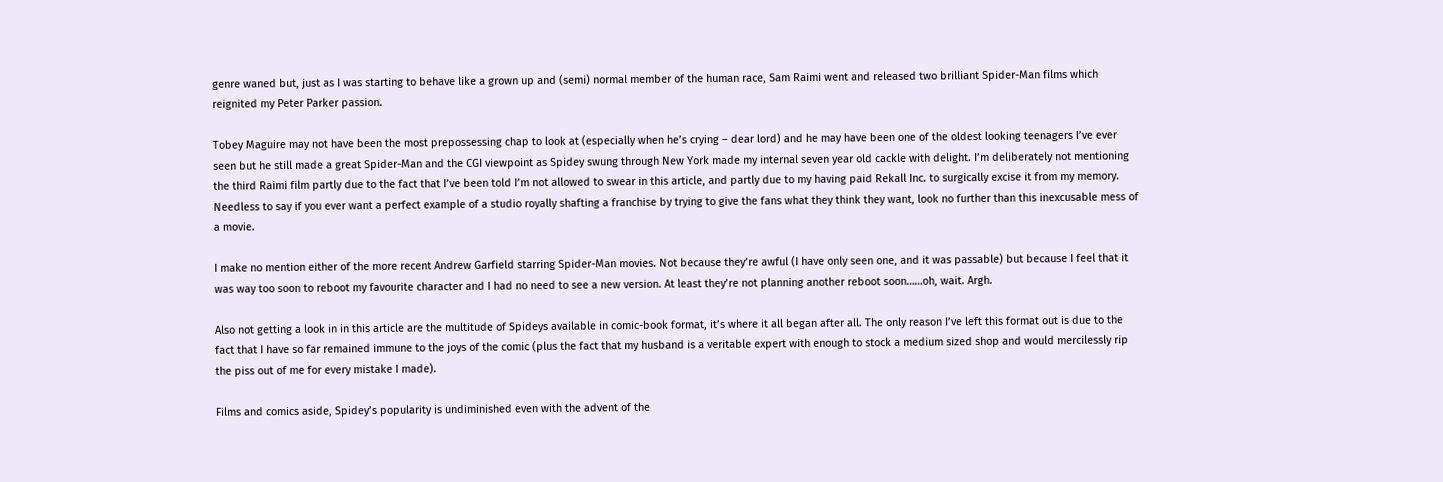genre waned but, just as I was starting to behave like a grown up and (semi) normal member of the human race, Sam Raimi went and released two brilliant Spider-Man films which reignited my Peter Parker passion.

Tobey Maguire may not have been the most prepossessing chap to look at (especially when he’s crying – dear lord) and he may have been one of the oldest looking teenagers I’ve ever seen but he still made a great Spider-Man and the CGI viewpoint as Spidey swung through New York made my internal seven year old cackle with delight. I’m deliberately not mentioning the third Raimi film partly due to the fact that I’ve been told I’m not allowed to swear in this article, and partly due to my having paid Rekall Inc. to surgically excise it from my memory. Needless to say if you ever want a perfect example of a studio royally shafting a franchise by trying to give the fans what they think they want, look no further than this inexcusable mess of a movie.

I make no mention either of the more recent Andrew Garfield starring Spider-Man movies. Not because they’re awful (I have only seen one, and it was passable) but because I feel that it was way too soon to reboot my favourite character and I had no need to see a new version. At least they’re not planning another reboot soon……oh, wait. Argh.

Also not getting a look in in this article are the multitude of Spideys available in comic-book format, it’s where it all began after all. The only reason I’ve left this format out is due to the fact that I have so far remained immune to the joys of the comic (plus the fact that my husband is a veritable expert with enough to stock a medium sized shop and would mercilessly rip the piss out of me for every mistake I made).

Films and comics aside, Spidey’s popularity is undiminished even with the advent of the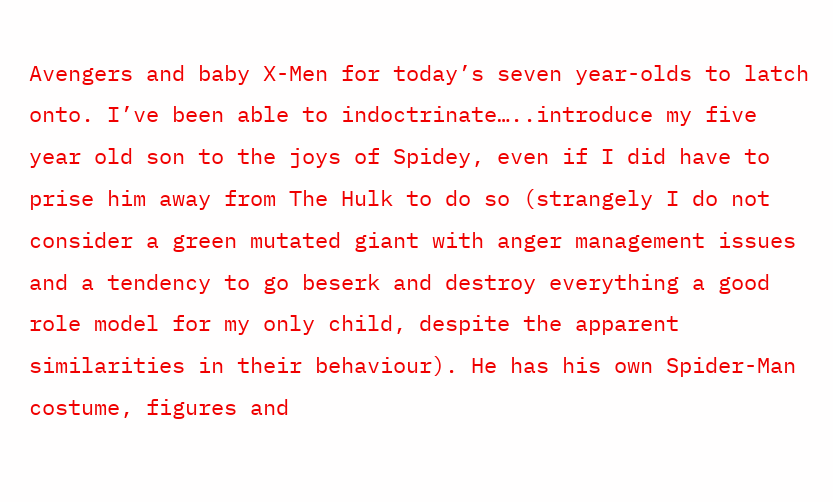Avengers and baby X-Men for today’s seven year-olds to latch onto. I’ve been able to indoctrinate…..introduce my five year old son to the joys of Spidey, even if I did have to prise him away from The Hulk to do so (strangely I do not consider a green mutated giant with anger management issues and a tendency to go beserk and destroy everything a good role model for my only child, despite the apparent similarities in their behaviour). He has his own Spider-Man costume, figures and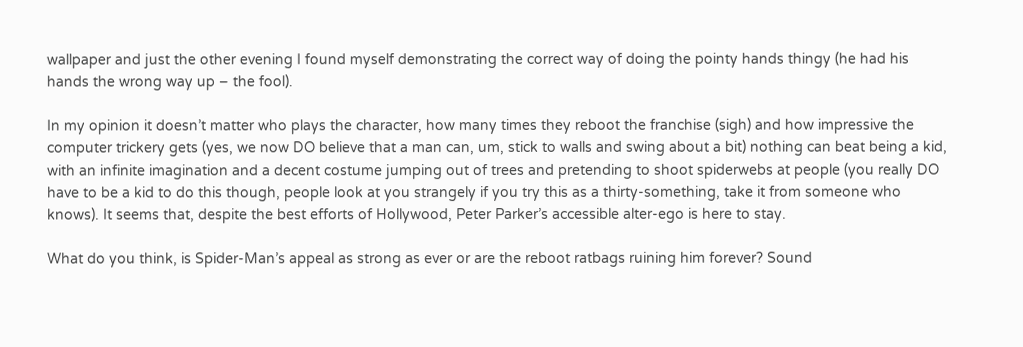wallpaper and just the other evening I found myself demonstrating the correct way of doing the pointy hands thingy (he had his hands the wrong way up – the fool).

In my opinion it doesn’t matter who plays the character, how many times they reboot the franchise (sigh) and how impressive the computer trickery gets (yes, we now DO believe that a man can, um, stick to walls and swing about a bit) nothing can beat being a kid, with an infinite imagination and a decent costume jumping out of trees and pretending to shoot spiderwebs at people (you really DO have to be a kid to do this though, people look at you strangely if you try this as a thirty-something, take it from someone who knows). It seems that, despite the best efforts of Hollywood, Peter Parker’s accessible alter-ego is here to stay.

What do you think, is Spider-Man’s appeal as strong as ever or are the reboot ratbags ruining him forever? Sound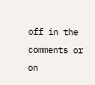off in the comments or on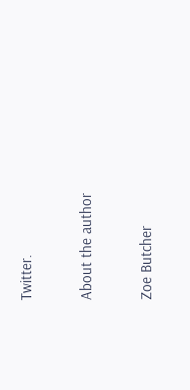Twitter.

About the author

Zoe Butcher